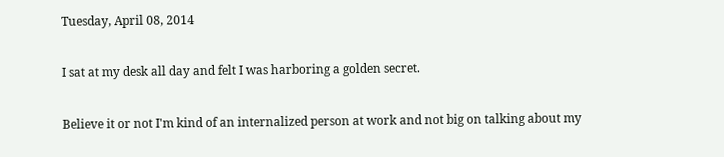Tuesday, April 08, 2014

I sat at my desk all day and felt I was harboring a golden secret.

Believe it or not I'm kind of an internalized person at work and not big on talking about my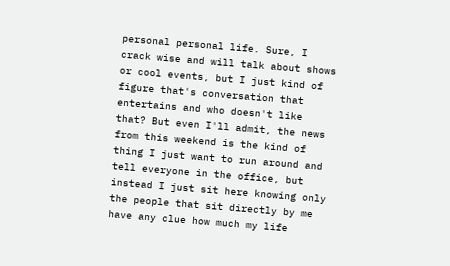personal personal life. Sure, I crack wise and will talk about shows or cool events, but I just kind of figure that's conversation that entertains and who doesn't like that? But even I'll admit, the news from this weekend is the kind of thing I just want to run around and tell everyone in the office, but instead I just sit here knowing only the people that sit directly by me have any clue how much my life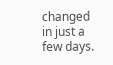changed in just a few days.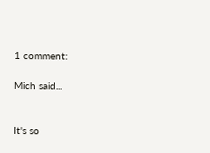1 comment:

Mich said...


It's so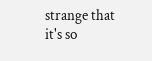strange that it's so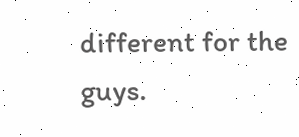different for the guys.